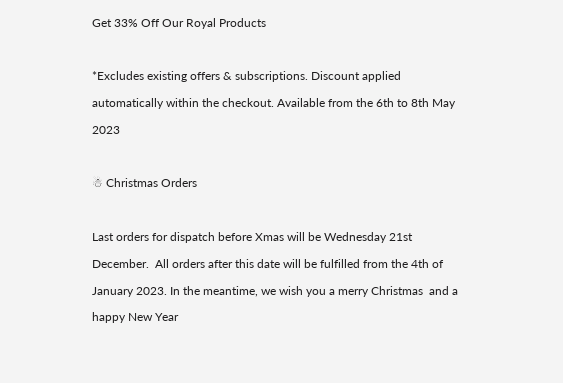Get 33% Off Our Royal Products

*Excludes existing offers & subscriptions. Discount applied automatically within the checkout. Available from the 6th to 8th May 2023

☃ Christmas Orders

Last orders for dispatch before Xmas will be Wednesday 21st December.  All orders after this date will be fulfilled from the 4th of January 2023. In the meantime, we wish you a merry Christmas  and a happy New Year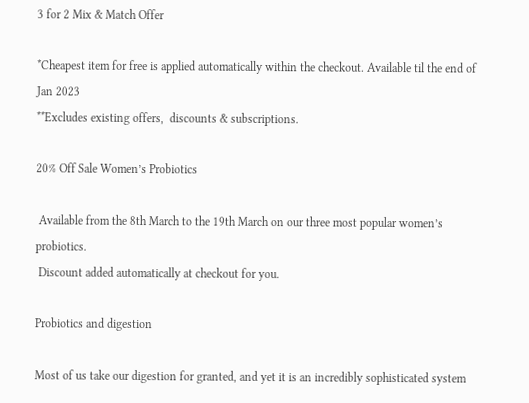3 for 2 Mix & Match Offer

*Cheapest item for free is applied automatically within the checkout. Available til the end of Jan 2023
**Excludes existing offers,  discounts & subscriptions.

20% Off Sale Women’s Probiotics

 Available from the 8th March to the 19th March on our three most popular women’s probiotics.
 Discount added automatically at checkout for you.

Probiotics and digestion

Most of us take our digestion for granted, and yet it is an incredibly sophisticated system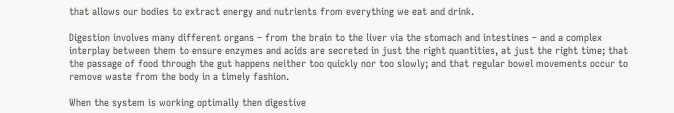that allows our bodies to extract energy and nutrients from everything we eat and drink.

Digestion involves many different organs – from the brain to the liver via the stomach and intestines – and a complex interplay between them to ensure enzymes and acids are secreted in just the right quantities, at just the right time; that the passage of food through the gut happens neither too quickly nor too slowly; and that regular bowel movements occur to remove waste from the body in a timely fashion.

When the system is working optimally then digestive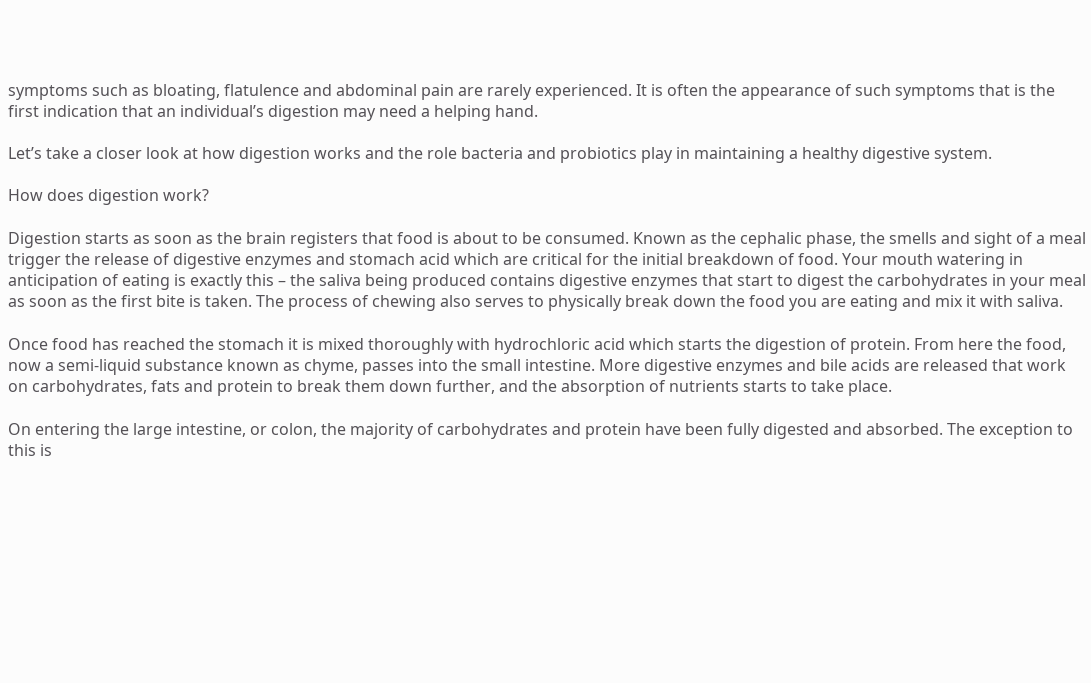symptoms such as bloating, flatulence and abdominal pain are rarely experienced. It is often the appearance of such symptoms that is the first indication that an individual’s digestion may need a helping hand.

Let’s take a closer look at how digestion works and the role bacteria and probiotics play in maintaining a healthy digestive system.

How does digestion work?

Digestion starts as soon as the brain registers that food is about to be consumed. Known as the cephalic phase, the smells and sight of a meal trigger the release of digestive enzymes and stomach acid which are critical for the initial breakdown of food. Your mouth watering in anticipation of eating is exactly this – the saliva being produced contains digestive enzymes that start to digest the carbohydrates in your meal as soon as the first bite is taken. The process of chewing also serves to physically break down the food you are eating and mix it with saliva.

Once food has reached the stomach it is mixed thoroughly with hydrochloric acid which starts the digestion of protein. From here the food, now a semi-liquid substance known as chyme, passes into the small intestine. More digestive enzymes and bile acids are released that work on carbohydrates, fats and protein to break them down further, and the absorption of nutrients starts to take place.

On entering the large intestine, or colon, the majority of carbohydrates and protein have been fully digested and absorbed. The exception to this is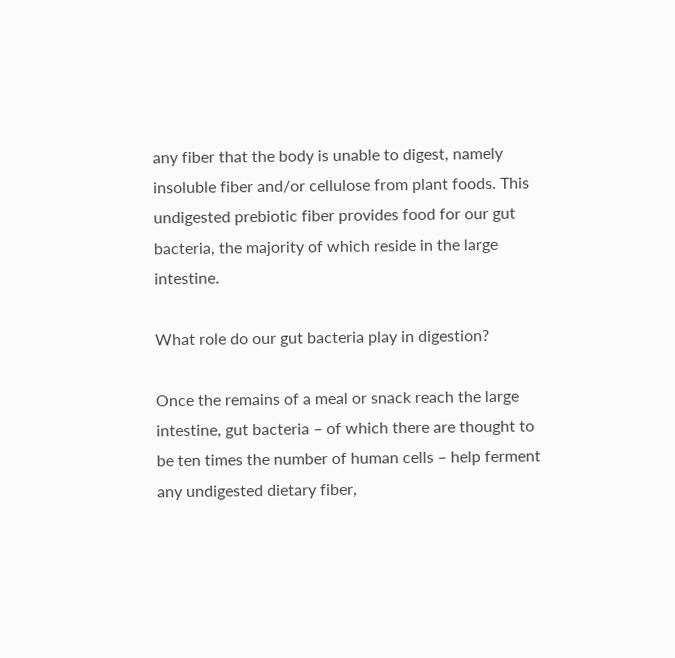any fiber that the body is unable to digest, namely insoluble fiber and/or cellulose from plant foods. This undigested prebiotic fiber provides food for our gut bacteria, the majority of which reside in the large intestine.

What role do our gut bacteria play in digestion?

Once the remains of a meal or snack reach the large intestine, gut bacteria – of which there are thought to be ten times the number of human cells – help ferment any undigested dietary fiber,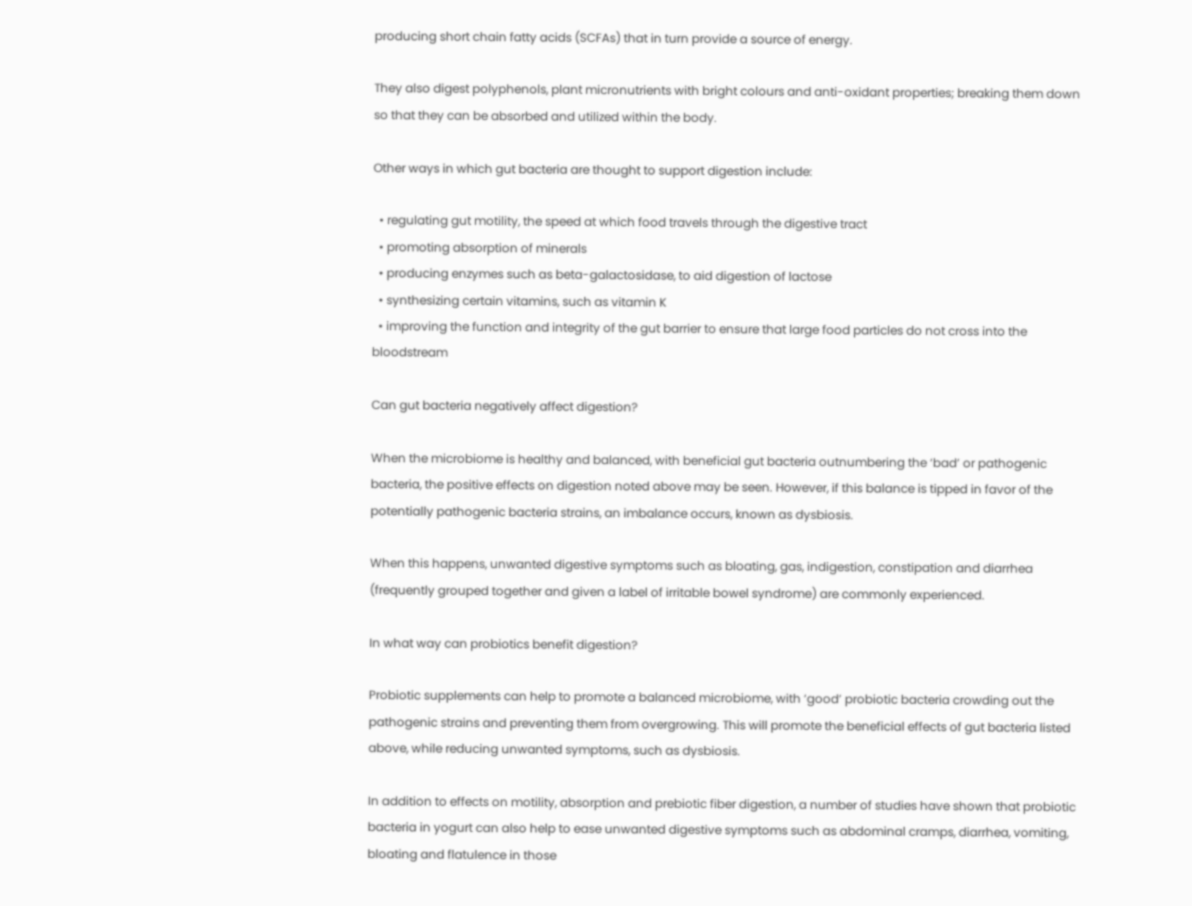producing short chain fatty acids (SCFAs) that in turn provide a source of energy.

They also digest polyphenols, plant micronutrients with bright colours and anti-oxidant properties; breaking them down so that they can be absorbed and utilized within the body.

Other ways in which gut bacteria are thought to support digestion include:

  • regulating gut motility, the speed at which food travels through the digestive tract
  • promoting absorption of minerals
  • producing enzymes such as beta-galactosidase, to aid digestion of lactose
  • synthesizing certain vitamins, such as vitamin K
  • improving the function and integrity of the gut barrier to ensure that large food particles do not cross into the bloodstream

Can gut bacteria negatively affect digestion?

When the microbiome is healthy and balanced, with beneficial gut bacteria outnumbering the ‘bad’ or pathogenic bacteria, the positive effects on digestion noted above may be seen. However, if this balance is tipped in favor of the potentially pathogenic bacteria strains, an imbalance occurs, known as dysbiosis.

When this happens, unwanted digestive symptoms such as bloating, gas, indigestion, constipation and diarrhea (frequently grouped together and given a label of irritable bowel syndrome) are commonly experienced.

In what way can probiotics benefit digestion?

Probiotic supplements can help to promote a balanced microbiome, with ‘good’ probiotic bacteria crowding out the pathogenic strains and preventing them from overgrowing. This will promote the beneficial effects of gut bacteria listed above, while reducing unwanted symptoms, such as dysbiosis.

In addition to effects on motility, absorption and prebiotic fiber digestion, a number of studies have shown that probiotic bacteria in yogurt can also help to ease unwanted digestive symptoms such as abdominal cramps, diarrhea, vomiting, bloating and flatulence in those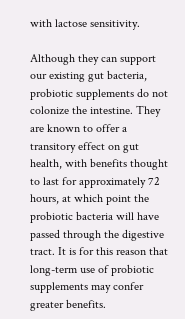with lactose sensitivity.

Although they can support our existing gut bacteria, probiotic supplements do not colonize the intestine. They are known to offer a transitory effect on gut health, with benefits thought to last for approximately 72 hours, at which point the probiotic bacteria will have passed through the digestive tract. It is for this reason that long-term use of probiotic supplements may confer greater benefits.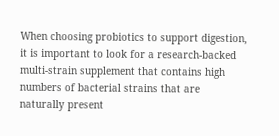When choosing probiotics to support digestion, it is important to look for a research-backed multi-strain supplement that contains high numbers of bacterial strains that are naturally present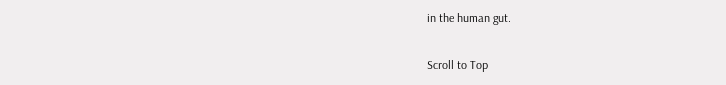in the human gut.

Scroll to Top